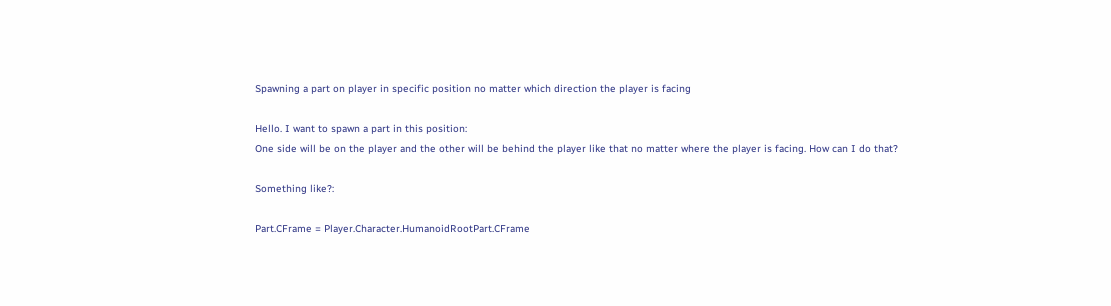Spawning a part on player in specific position no matter which direction the player is facing

Hello. I want to spawn a part in this position:
One side will be on the player and the other will be behind the player like that no matter where the player is facing. How can I do that?

Something like?:

Part.CFrame = Player.Character.HumanoidRootPart.CFrame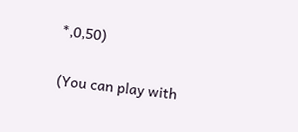*,0,50)

(You can play with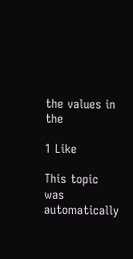the values in the

1 Like

This topic was automatically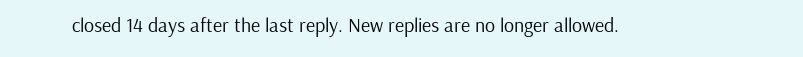closed 14 days after the last reply. New replies are no longer allowed.